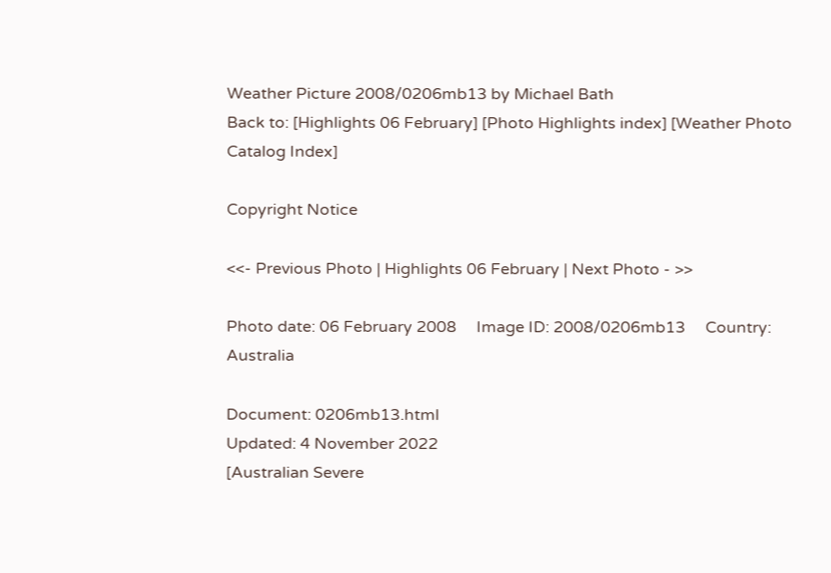Weather Picture 2008/0206mb13 by Michael Bath
Back to: [Highlights 06 February] [Photo Highlights index] [Weather Photo Catalog Index]

Copyright Notice

<<- Previous Photo | Highlights 06 February | Next Photo - >>

Photo date: 06 February 2008     Image ID: 2008/0206mb13     Country: Australia

Document: 0206mb13.html
Updated: 4 November 2022
[Australian Severe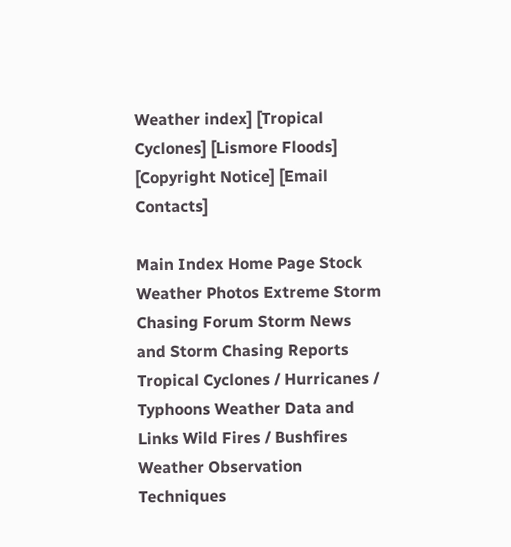Weather index] [Tropical Cyclones] [Lismore Floods] [Copyright Notice] [Email Contacts]

Main Index Home Page Stock Weather Photos Extreme Storm Chasing Forum Storm News and Storm Chasing Reports Tropical Cyclones / Hurricanes / Typhoons Weather Data and Links Wild Fires / Bushfires Weather Observation Techniques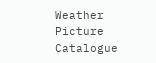Weather Picture Catalogue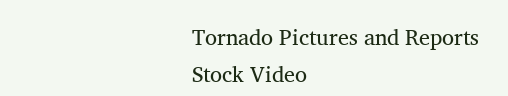Tornado Pictures and Reports Stock Video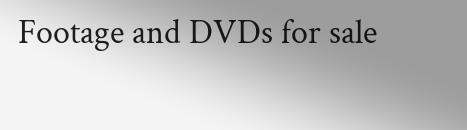Footage and DVDs for sale